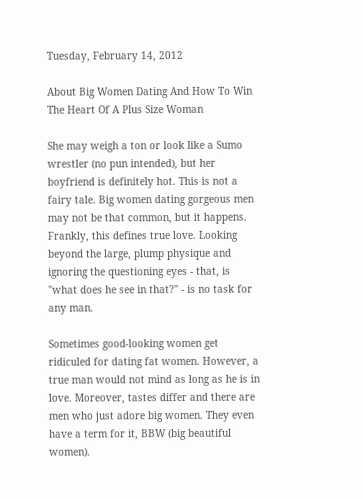Tuesday, February 14, 2012

About Big Women Dating And How To Win The Heart Of A Plus Size Woman

She may weigh a ton or look like a Sumo wrestler (no pun intended), but her boyfriend is definitely hot. This is not a fairy tale. Big women dating gorgeous men may not be that common, but it happens. Frankly, this defines true love. Looking beyond the large, plump physique and ignoring the questioning eyes - that, is "what does he see in that?" - is no task for any man.

Sometimes good-looking women get ridiculed for dating fat women. However, a true man would not mind as long as he is in love. Moreover, tastes differ and there are men who just adore big women. They even have a term for it, BBW (big beautiful women).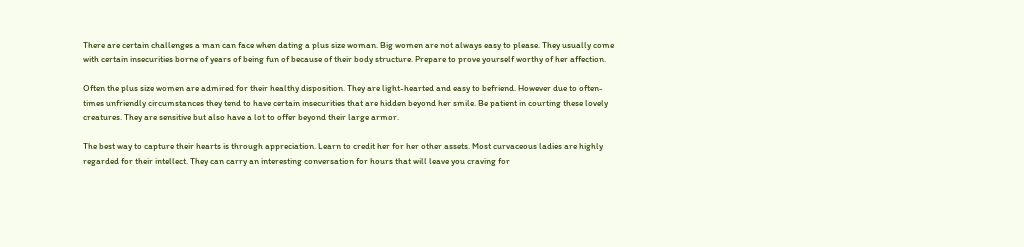There are certain challenges a man can face when dating a plus size woman. Big women are not always easy to please. They usually come with certain insecurities borne of years of being fun of because of their body structure. Prepare to prove yourself worthy of her affection.

Often the plus size women are admired for their healthy disposition. They are light-hearted and easy to befriend. However due to often-times unfriendly circumstances they tend to have certain insecurities that are hidden beyond her smile. Be patient in courting these lovely creatures. They are sensitive but also have a lot to offer beyond their large armor.

The best way to capture their hearts is through appreciation. Learn to credit her for her other assets. Most curvaceous ladies are highly regarded for their intellect. They can carry an interesting conversation for hours that will leave you craving for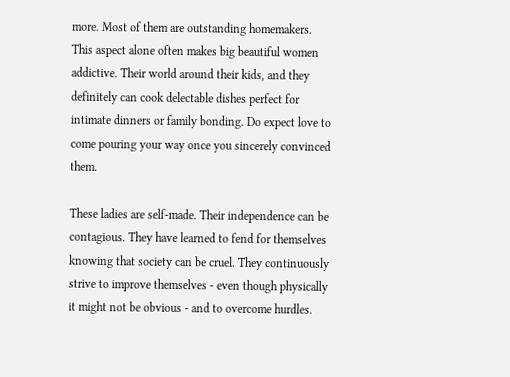more. Most of them are outstanding homemakers. This aspect alone often makes big beautiful women addictive. Their world around their kids, and they definitely can cook delectable dishes perfect for intimate dinners or family bonding. Do expect love to come pouring your way once you sincerely convinced them.

These ladies are self-made. Their independence can be contagious. They have learned to fend for themselves knowing that society can be cruel. They continuously strive to improve themselves - even though physically it might not be obvious - and to overcome hurdles.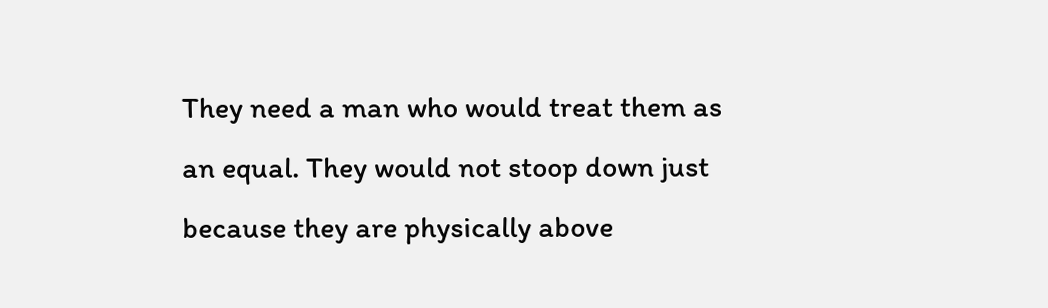They need a man who would treat them as an equal. They would not stoop down just because they are physically above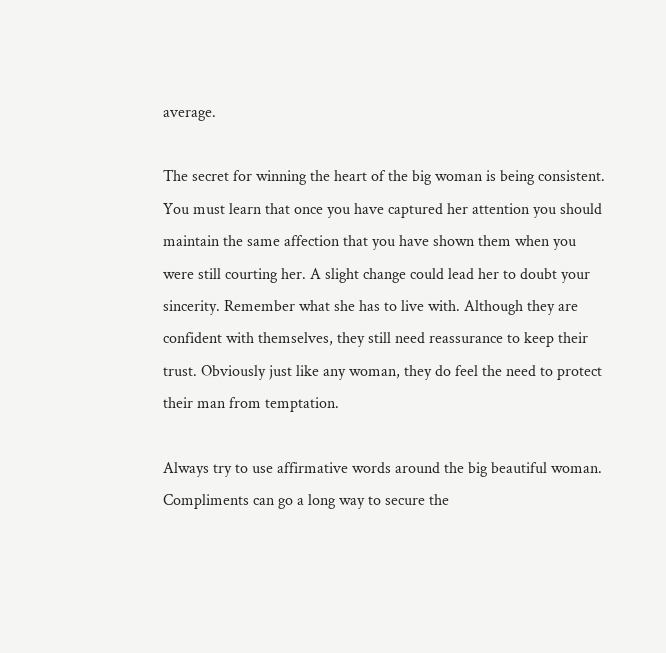average.

The secret for winning the heart of the big woman is being consistent. You must learn that once you have captured her attention you should maintain the same affection that you have shown them when you were still courting her. A slight change could lead her to doubt your sincerity. Remember what she has to live with. Although they are confident with themselves, they still need reassurance to keep their trust. Obviously just like any woman, they do feel the need to protect their man from temptation.

Always try to use affirmative words around the big beautiful woman. Compliments can go a long way to secure the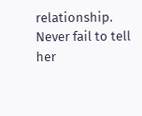relationship. Never fail to tell her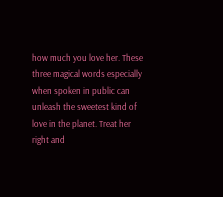how much you love her. These three magical words especially when spoken in public can unleash the sweetest kind of love in the planet. Treat her right and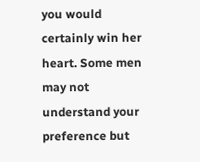you would certainly win her heart. Some men may not understand your preference but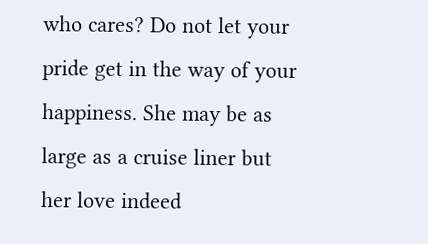who cares? Do not let your pride get in the way of your happiness. She may be as large as a cruise liner but her love indeed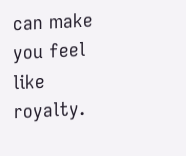can make you feel like royalty.